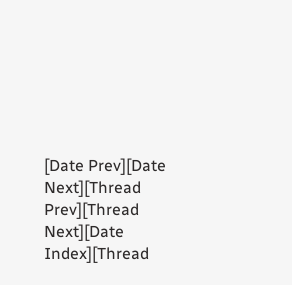[Date Prev][Date Next][Thread Prev][Thread Next][Date Index][Thread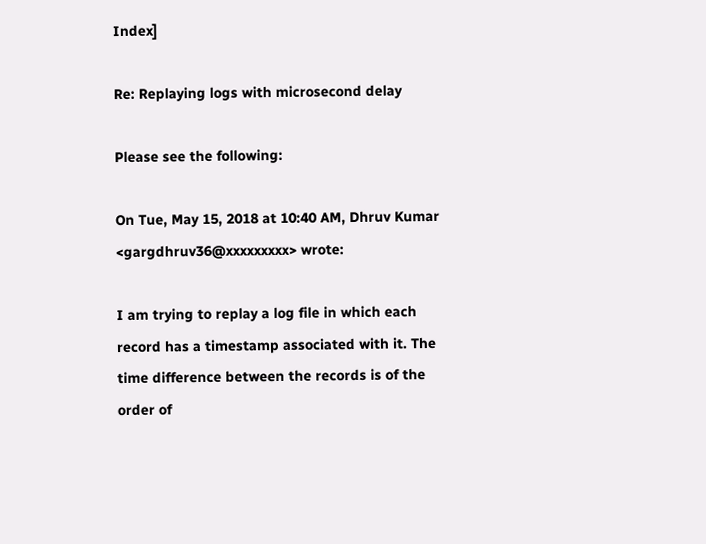Index]

Re: Replaying logs with microsecond delay

Please see the following:

On Tue, May 15, 2018 at 10:40 AM, Dhruv Kumar <gargdhruv36@xxxxxxxxx> wrote:

I am trying to replay a log file in which each record has a timestamp associated with it. The time difference between the records is of the order of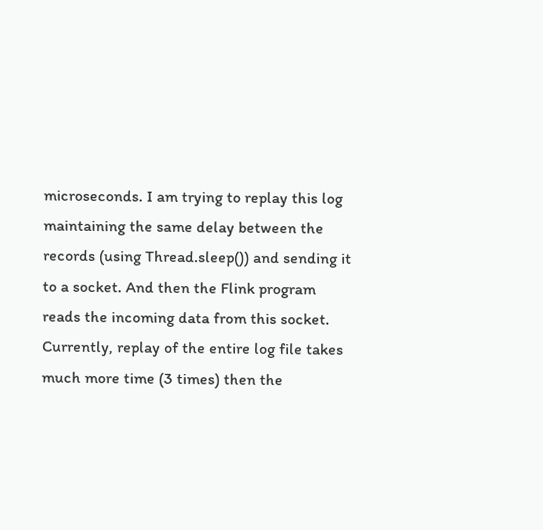microseconds. I am trying to replay this log maintaining the same delay between the records (using Thread.sleep()) and sending it to a socket. And then the Flink program reads the incoming data from this socket. Currently, replay of the entire log file takes much more time (3 times) then the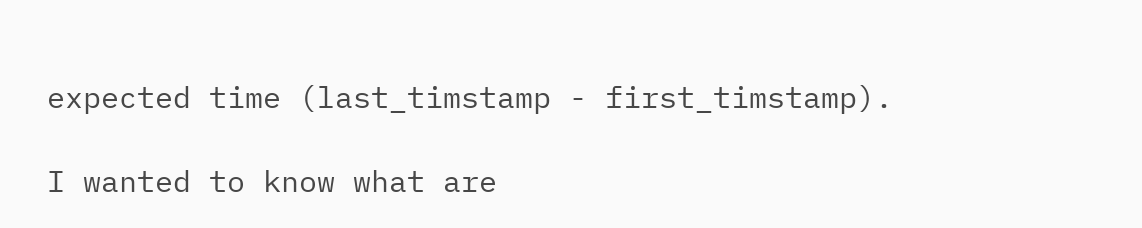expected time (last_timstamp - first_timstamp).

I wanted to know what are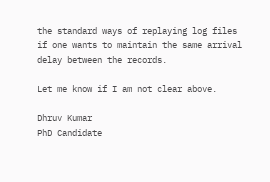the standard ways of replaying log files if one wants to maintain the same arrival delay between the records.

Let me know if I am not clear above.

Dhruv Kumar
PhD Candidate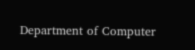Department of Computer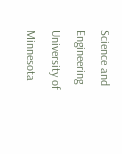Science and Engineering
University of Minnesota